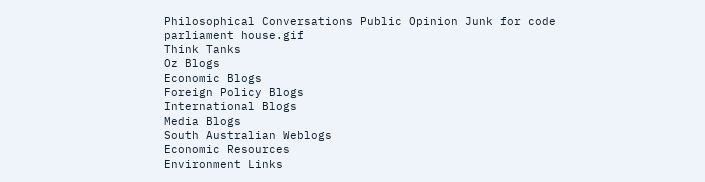Philosophical Conversations Public Opinion Junk for code
parliament house.gif
Think Tanks
Oz Blogs
Economic Blogs
Foreign Policy Blogs
International Blogs
Media Blogs
South Australian Weblogs
Economic Resources
Environment Links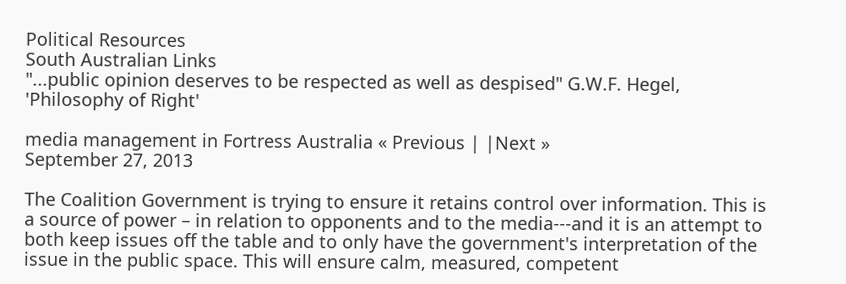Political Resources
South Australian Links
"...public opinion deserves to be respected as well as despised" G.W.F. Hegel, 'Philosophy of Right'

media management in Fortress Australia « Previous | |Next »
September 27, 2013

The Coalition Government is trying to ensure it retains control over information. This is a source of power – in relation to opponents and to the media---and it is an attempt to both keep issues off the table and to only have the government's interpretation of the issue in the public space. This will ensure calm, measured, competent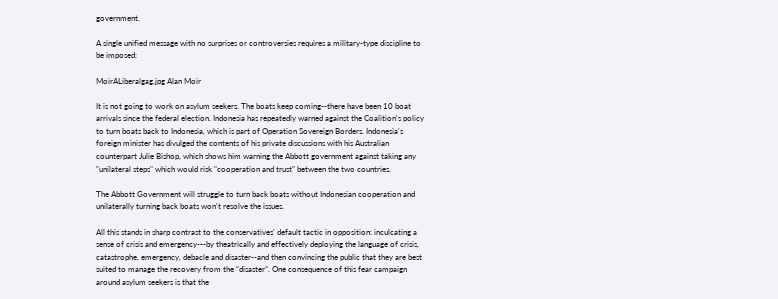government.

A single unified message with no surprises or controversies requires a military-type discipline to be imposed:

MoirALiberalgag.jpg Alan Moir

It is not going to work on asylum seekers. The boats keep coming--there have been 10 boat arrivals since the federal election. Indonesia has repeatedly warned against the Coalition's policy to turn boats back to Indonesia, which is part of Operation Sovereign Borders. Indonesia's foreign minister has divulged the contents of his private discussions with his Australian counterpart Julie Bishop, which shows him warning the Abbott government against taking any "unilateral steps" which would risk "cooperation and trust" between the two countries.

The Abbott Government will struggle to turn back boats without Indonesian cooperation and unilaterally turning back boats won't resolve the issues.

All this stands in sharp contrast to the conservatives' default tactic in opposition: inculcating a sense of crisis and emergency---by theatrically and effectively deploying the language of crisis, catastrophe, emergency, debacle and disaster--and then convincing the public that they are best suited to manage the recovery from the “disaster”. One consequence of this fear campaign around asylum seekers is that the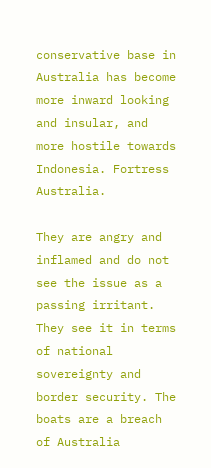conservative base in Australia has become more inward looking and insular, and more hostile towards Indonesia. Fortress Australia.

They are angry and inflamed and do not see the issue as a passing irritant. They see it in terms of national sovereignty and border security. The boats are a breach of Australia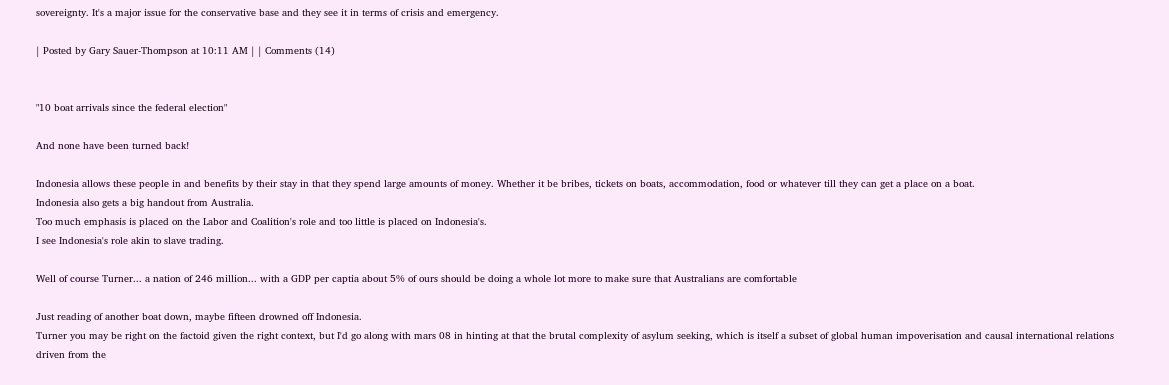sovereignty. It's a major issue for the conservative base and they see it in terms of crisis and emergency.

| Posted by Gary Sauer-Thompson at 10:11 AM | | Comments (14)


"10 boat arrivals since the federal election"

And none have been turned back!

Indonesia allows these people in and benefits by their stay in that they spend large amounts of money. Whether it be bribes, tickets on boats, accommodation, food or whatever till they can get a place on a boat.
Indonesia also gets a big handout from Australia.
Too much emphasis is placed on the Labor and Coalition's role and too little is placed on Indonesia's.
I see Indonesia's role akin to slave trading.

Well of course Turner... a nation of 246 million... with a GDP per captia about 5% of ours should be doing a whole lot more to make sure that Australians are comfortable

Just reading of another boat down, maybe fifteen drowned off Indonesia.
Turner you may be right on the factoid given the right context, but I'd go along with mars 08 in hinting at that the brutal complexity of asylum seeking, which is itself a subset of global human impoverisation and causal international relations driven from the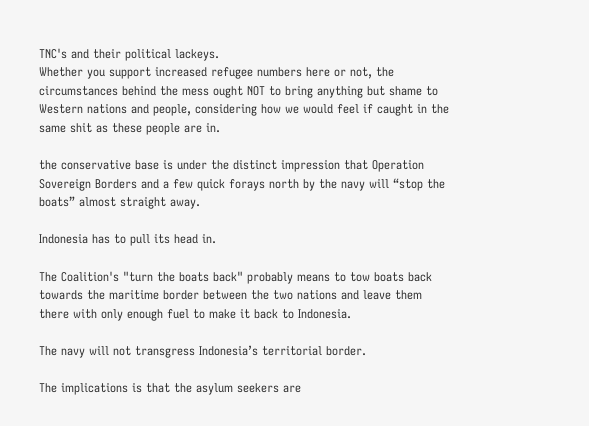TNC's and their political lackeys.
Whether you support increased refugee numbers here or not, the circumstances behind the mess ought NOT to bring anything but shame to Western nations and people, considering how we would feel if caught in the same shit as these people are in.

the conservative base is under the distinct impression that Operation Sovereign Borders and a few quick forays north by the navy will “stop the boats” almost straight away.

Indonesia has to pull its head in.

The Coalition's "turn the boats back" probably means to tow boats back towards the maritime border between the two nations and leave them there with only enough fuel to make it back to Indonesia.

The navy will not transgress Indonesia’s territorial border.

The implications is that the asylum seekers are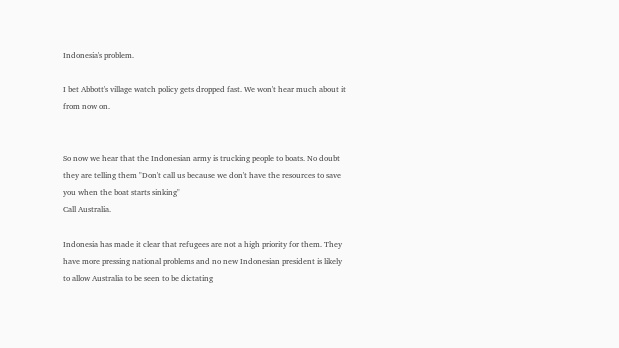Indonesia's problem.

I bet Abbott's village watch policy gets dropped fast. We won't hear much about it from now on.


So now we hear that the Indonesian army is trucking people to boats. No doubt they are telling them "Don't call us because we don't have the resources to save you when the boat starts sinking"
Call Australia.

Indonesia has made it clear that refugees are not a high priority for them. They have more pressing national problems and no new Indonesian president is likely to allow Australia to be seen to be dictating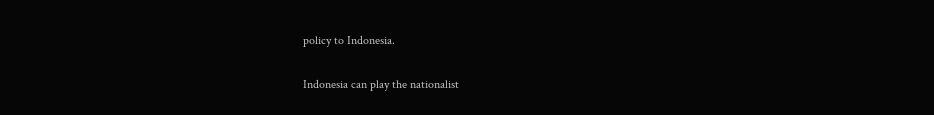policy to Indonesia.

Indonesia can play the nationalist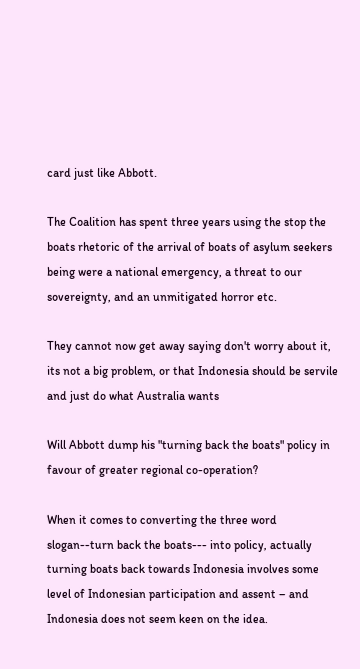card just like Abbott.

The Coalition has spent three years using the stop the boats rhetoric of the arrival of boats of asylum seekers being were a national emergency, a threat to our sovereignty, and an unmitigated horror etc.

They cannot now get away saying don't worry about it, its not a big problem, or that Indonesia should be servile and just do what Australia wants

Will Abbott dump his "turning back the boats" policy in favour of greater regional co-operation?

When it comes to converting the three word slogan--turn back the boats--- into policy, actually turning boats back towards Indonesia involves some level of Indonesian participation and assent – and Indonesia does not seem keen on the idea.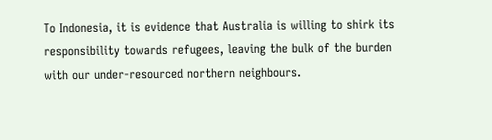To Indonesia, it is evidence that Australia is willing to shirk its responsibility towards refugees, leaving the bulk of the burden with our under-resourced northern neighbours.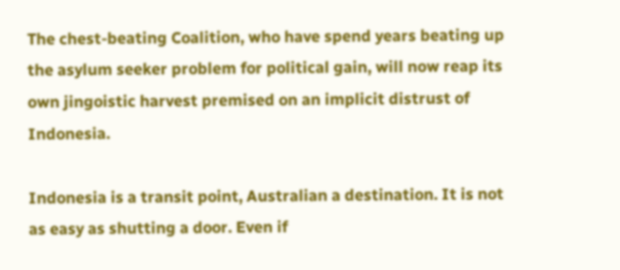The chest-beating Coalition, who have spend years beating up the asylum seeker problem for political gain, will now reap its own jingoistic harvest premised on an implicit distrust of Indonesia.

Indonesia is a transit point, Australian a destination. It is not as easy as shutting a door. Even if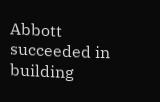Abbott succeeded in building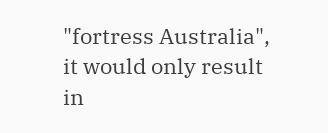"fortress Australia", it would only result in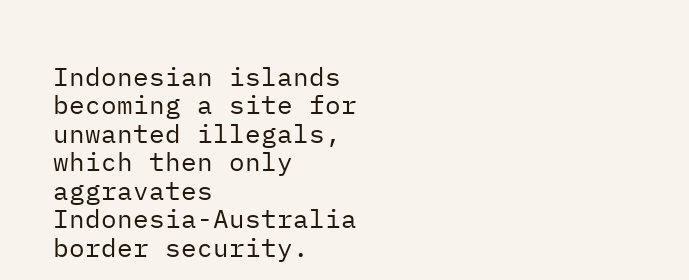Indonesian islands becoming a site for unwanted illegals, which then only aggravates Indonesia-Australia border security.